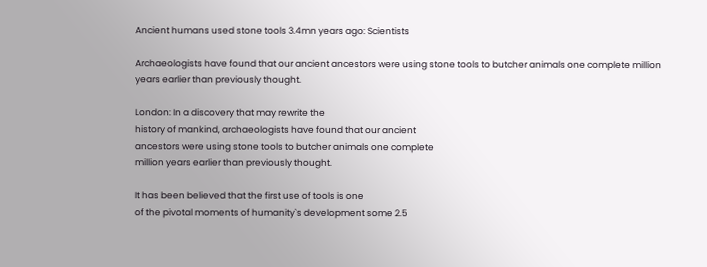Ancient humans used stone tools 3.4mn years ago: Scientists

Archaeologists have found that our ancient ancestors were using stone tools to butcher animals one complete million years earlier than previously thought.

London: In a discovery that may rewrite the
history of mankind, archaeologists have found that our ancient
ancestors were using stone tools to butcher animals one complete
million years earlier than previously thought.

It has been believed that the first use of tools is one
of the pivotal moments of humanity`s development some 2.5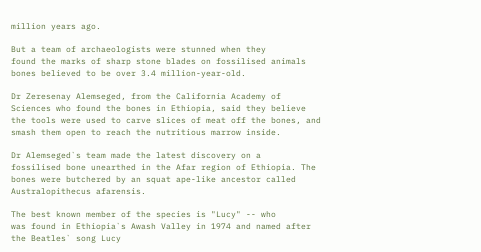million years ago.

But a team of archaeologists were stunned when they
found the marks of sharp stone blades on fossilised animals
bones believed to be over 3.4 million-year-old.

Dr Zeresenay Alemseged, from the California Academy of
Sciences who found the bones in Ethiopia, said they believe
the tools were used to carve slices of meat off the bones, and
smash them open to reach the nutritious marrow inside.

Dr Alemseged`s team made the latest discovery on a
fossilised bone unearthed in the Afar region of Ethiopia. The
bones were butchered by an squat ape-like ancestor called
Australopithecus afarensis.

The best known member of the species is "Lucy" -- who
was found in Ethiopia`s Awash Valley in 1974 and named after
the Beatles` song Lucy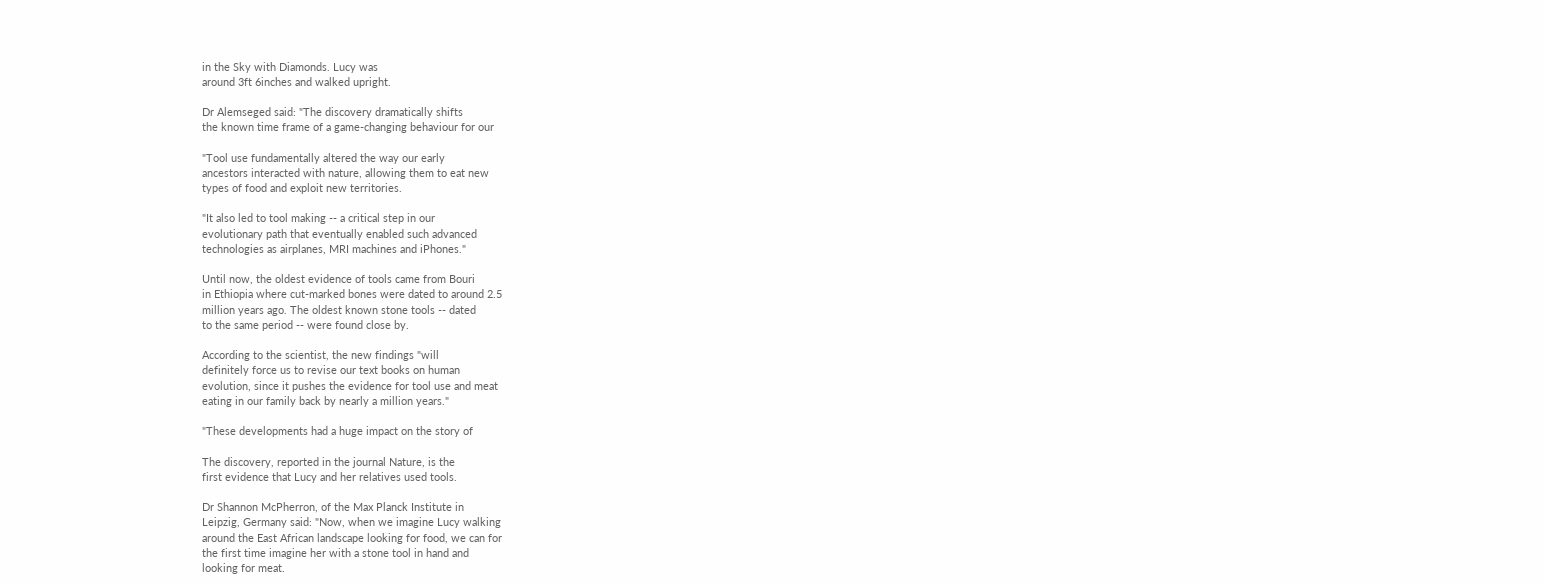in the Sky with Diamonds. Lucy was
around 3ft 6inches and walked upright.

Dr Alemseged said: "The discovery dramatically shifts
the known time frame of a game-changing behaviour for our

"Tool use fundamentally altered the way our early
ancestors interacted with nature, allowing them to eat new
types of food and exploit new territories.

"It also led to tool making -- a critical step in our
evolutionary path that eventually enabled such advanced
technologies as airplanes, MRI machines and iPhones."

Until now, the oldest evidence of tools came from Bouri
in Ethiopia where cut-marked bones were dated to around 2.5
million years ago. The oldest known stone tools -- dated
to the same period -- were found close by.

According to the scientist, the new findings "will
definitely force us to revise our text books on human
evolution, since it pushes the evidence for tool use and meat
eating in our family back by nearly a million years."

"These developments had a huge impact on the story of

The discovery, reported in the journal Nature, is the
first evidence that Lucy and her relatives used tools.

Dr Shannon McPherron, of the Max Planck Institute in
Leipzig, Germany said: "Now, when we imagine Lucy walking
around the East African landscape looking for food, we can for
the first time imagine her with a stone tool in hand and
looking for meat.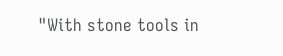"With stone tools in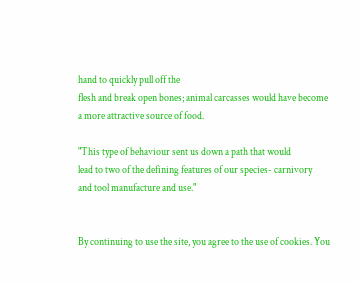hand to quickly pull off the
flesh and break open bones; animal carcasses would have become
a more attractive source of food.

"This type of behaviour sent us down a path that would
lead to two of the defining features of our species- carnivory
and tool manufacture and use."


By continuing to use the site, you agree to the use of cookies. You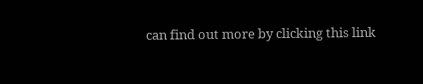can find out more by clicking this link